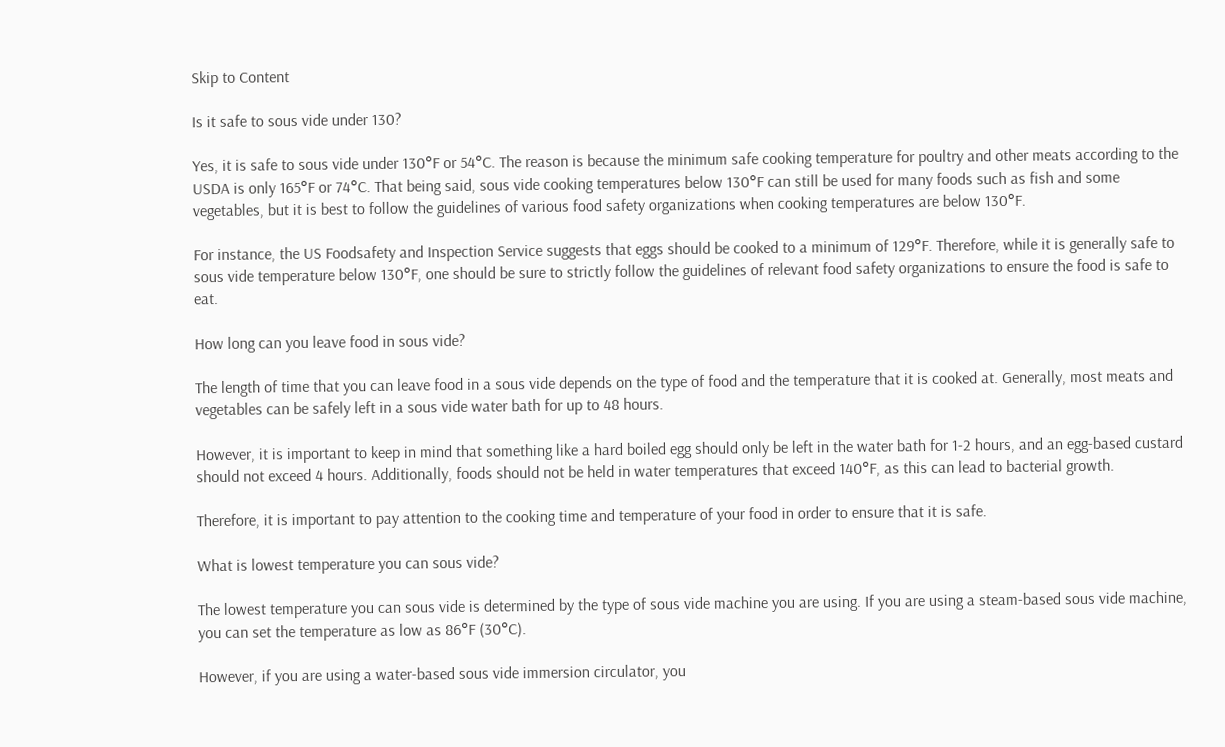Skip to Content

Is it safe to sous vide under 130?

Yes, it is safe to sous vide under 130°F or 54°C. The reason is because the minimum safe cooking temperature for poultry and other meats according to the USDA is only 165°F or 74°C. That being said, sous vide cooking temperatures below 130°F can still be used for many foods such as fish and some vegetables, but it is best to follow the guidelines of various food safety organizations when cooking temperatures are below 130°F.

For instance, the US Foodsafety and Inspection Service suggests that eggs should be cooked to a minimum of 129°F. Therefore, while it is generally safe to sous vide temperature below 130°F, one should be sure to strictly follow the guidelines of relevant food safety organizations to ensure the food is safe to eat.

How long can you leave food in sous vide?

The length of time that you can leave food in a sous vide depends on the type of food and the temperature that it is cooked at. Generally, most meats and vegetables can be safely left in a sous vide water bath for up to 48 hours.

However, it is important to keep in mind that something like a hard boiled egg should only be left in the water bath for 1-2 hours, and an egg-based custard should not exceed 4 hours. Additionally, foods should not be held in water temperatures that exceed 140°F, as this can lead to bacterial growth.

Therefore, it is important to pay attention to the cooking time and temperature of your food in order to ensure that it is safe.

What is lowest temperature you can sous vide?

The lowest temperature you can sous vide is determined by the type of sous vide machine you are using. If you are using a steam-based sous vide machine, you can set the temperature as low as 86°F (30°C).

However, if you are using a water-based sous vide immersion circulator, you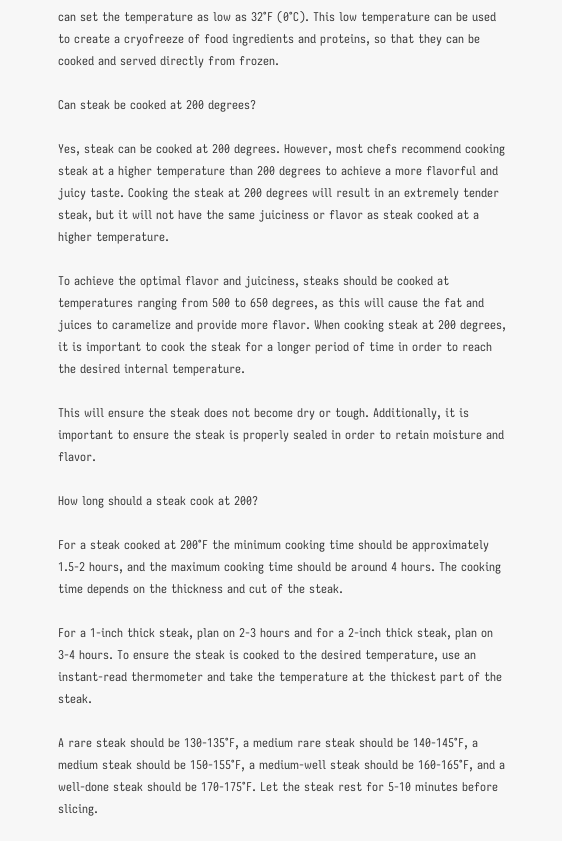can set the temperature as low as 32°F (0°C). This low temperature can be used to create a cryofreeze of food ingredients and proteins, so that they can be cooked and served directly from frozen.

Can steak be cooked at 200 degrees?

Yes, steak can be cooked at 200 degrees. However, most chefs recommend cooking steak at a higher temperature than 200 degrees to achieve a more flavorful and juicy taste. Cooking the steak at 200 degrees will result in an extremely tender steak, but it will not have the same juiciness or flavor as steak cooked at a higher temperature.

To achieve the optimal flavor and juiciness, steaks should be cooked at temperatures ranging from 500 to 650 degrees, as this will cause the fat and juices to caramelize and provide more flavor. When cooking steak at 200 degrees, it is important to cook the steak for a longer period of time in order to reach the desired internal temperature.

This will ensure the steak does not become dry or tough. Additionally, it is important to ensure the steak is properly sealed in order to retain moisture and flavor.

How long should a steak cook at 200?

For a steak cooked at 200°F the minimum cooking time should be approximately 1.5-2 hours, and the maximum cooking time should be around 4 hours. The cooking time depends on the thickness and cut of the steak.

For a 1-inch thick steak, plan on 2-3 hours and for a 2-inch thick steak, plan on 3-4 hours. To ensure the steak is cooked to the desired temperature, use an instant-read thermometer and take the temperature at the thickest part of the steak.

A rare steak should be 130-135°F, a medium rare steak should be 140-145°F, a medium steak should be 150-155°F, a medium-well steak should be 160-165°F, and a well-done steak should be 170-175°F. Let the steak rest for 5-10 minutes before slicing.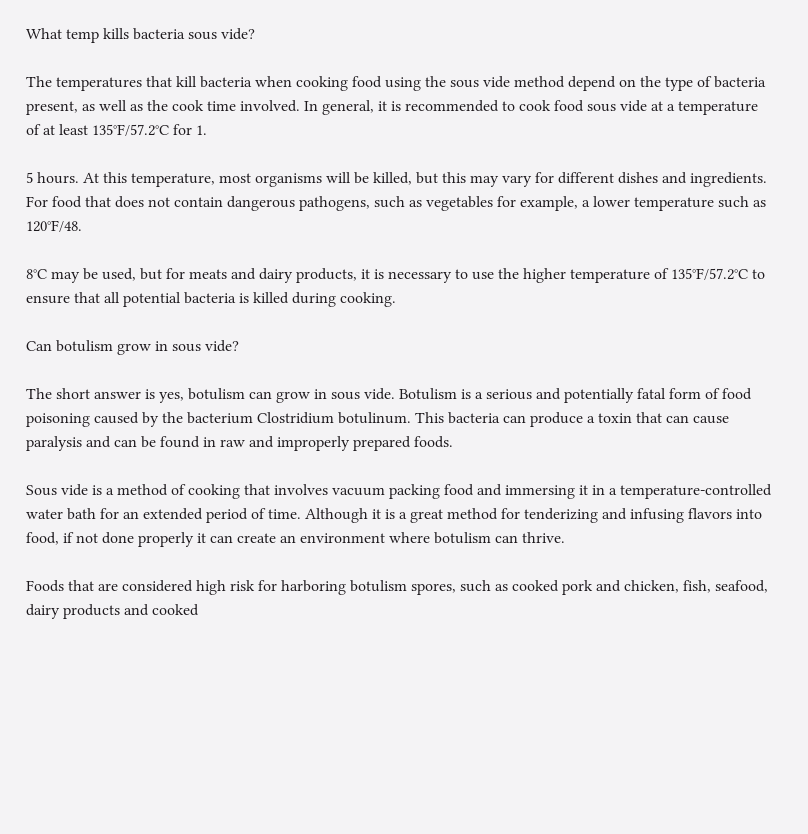What temp kills bacteria sous vide?

The temperatures that kill bacteria when cooking food using the sous vide method depend on the type of bacteria present, as well as the cook time involved. In general, it is recommended to cook food sous vide at a temperature of at least 135°F/57.2°C for 1.

5 hours. At this temperature, most organisms will be killed, but this may vary for different dishes and ingredients. For food that does not contain dangerous pathogens, such as vegetables for example, a lower temperature such as 120°F/48.

8°C may be used, but for meats and dairy products, it is necessary to use the higher temperature of 135°F/57.2°C to ensure that all potential bacteria is killed during cooking.

Can botulism grow in sous vide?

The short answer is yes, botulism can grow in sous vide. Botulism is a serious and potentially fatal form of food poisoning caused by the bacterium Clostridium botulinum. This bacteria can produce a toxin that can cause paralysis and can be found in raw and improperly prepared foods.

Sous vide is a method of cooking that involves vacuum packing food and immersing it in a temperature-controlled water bath for an extended period of time. Although it is a great method for tenderizing and infusing flavors into food, if not done properly it can create an environment where botulism can thrive.

Foods that are considered high risk for harboring botulism spores, such as cooked pork and chicken, fish, seafood, dairy products and cooked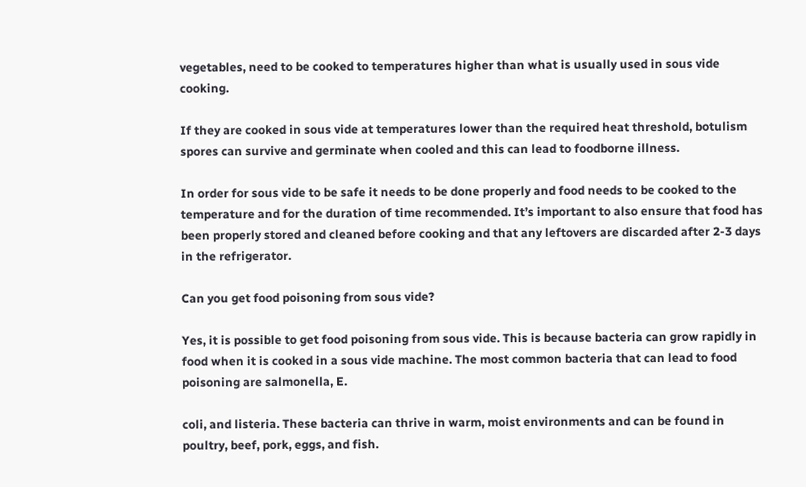vegetables, need to be cooked to temperatures higher than what is usually used in sous vide cooking.

If they are cooked in sous vide at temperatures lower than the required heat threshold, botulism spores can survive and germinate when cooled and this can lead to foodborne illness.

In order for sous vide to be safe it needs to be done properly and food needs to be cooked to the temperature and for the duration of time recommended. It’s important to also ensure that food has been properly stored and cleaned before cooking and that any leftovers are discarded after 2-3 days in the refrigerator.

Can you get food poisoning from sous vide?

Yes, it is possible to get food poisoning from sous vide. This is because bacteria can grow rapidly in food when it is cooked in a sous vide machine. The most common bacteria that can lead to food poisoning are salmonella, E.

coli, and listeria. These bacteria can thrive in warm, moist environments and can be found in poultry, beef, pork, eggs, and fish.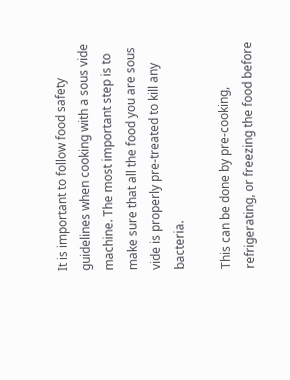It is important to follow food safety guidelines when cooking with a sous vide machine. The most important step is to make sure that all the food you are sous vide is properly pre-treated to kill any bacteria.

This can be done by pre-cooking, refrigerating, or freezing the food before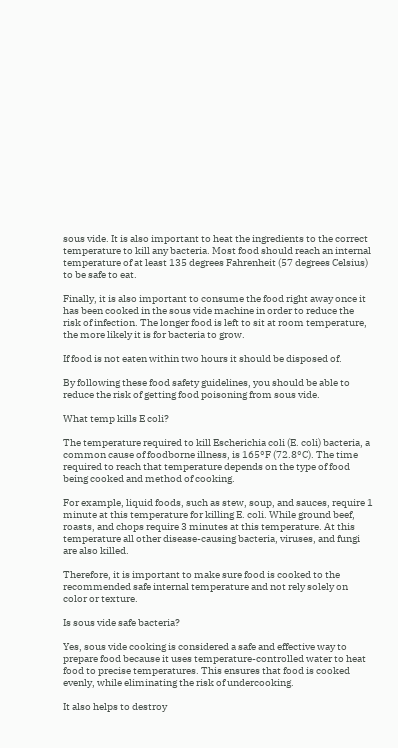sous vide. It is also important to heat the ingredients to the correct temperature to kill any bacteria. Most food should reach an internal temperature of at least 135 degrees Fahrenheit (57 degrees Celsius) to be safe to eat.

Finally, it is also important to consume the food right away once it has been cooked in the sous vide machine in order to reduce the risk of infection. The longer food is left to sit at room temperature, the more likely it is for bacteria to grow.

If food is not eaten within two hours it should be disposed of.

By following these food safety guidelines, you should be able to reduce the risk of getting food poisoning from sous vide.

What temp kills E coli?

The temperature required to kill Escherichia coli (E. coli) bacteria, a common cause of foodborne illness, is 165°F (72.8°C). The time required to reach that temperature depends on the type of food being cooked and method of cooking.

For example, liquid foods, such as stew, soup, and sauces, require 1 minute at this temperature for killing E. coli. While ground beef, roasts, and chops require 3 minutes at this temperature. At this temperature all other disease-causing bacteria, viruses, and fungi are also killed.

Therefore, it is important to make sure food is cooked to the recommended safe internal temperature and not rely solely on color or texture.

Is sous vide safe bacteria?

Yes, sous vide cooking is considered a safe and effective way to prepare food because it uses temperature-controlled water to heat food to precise temperatures. This ensures that food is cooked evenly, while eliminating the risk of undercooking.

It also helps to destroy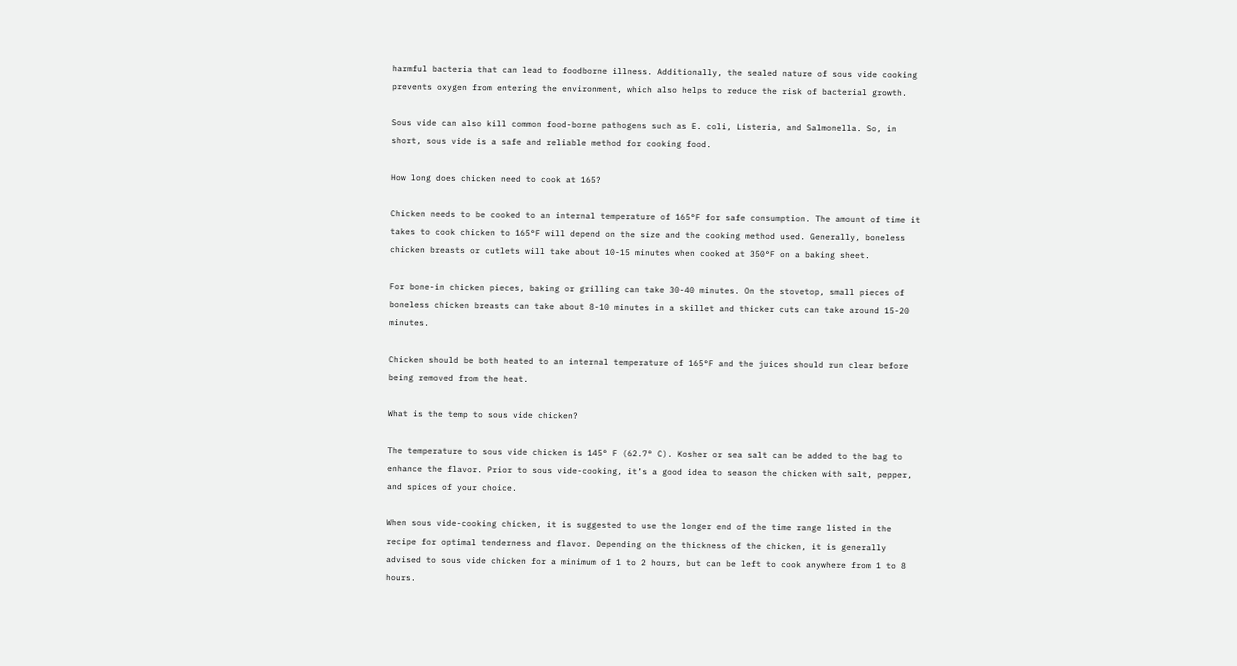harmful bacteria that can lead to foodborne illness. Additionally, the sealed nature of sous vide cooking prevents oxygen from entering the environment, which also helps to reduce the risk of bacterial growth.

Sous vide can also kill common food-borne pathogens such as E. coli, Listeria, and Salmonella. So, in short, sous vide is a safe and reliable method for cooking food.

How long does chicken need to cook at 165?

Chicken needs to be cooked to an internal temperature of 165°F for safe consumption. The amount of time it takes to cook chicken to 165°F will depend on the size and the cooking method used. Generally, boneless chicken breasts or cutlets will take about 10-15 minutes when cooked at 350°F on a baking sheet.

For bone-in chicken pieces, baking or grilling can take 30-40 minutes. On the stovetop, small pieces of boneless chicken breasts can take about 8-10 minutes in a skillet and thicker cuts can take around 15-20 minutes.

Chicken should be both heated to an internal temperature of 165°F and the juices should run clear before being removed from the heat.

What is the temp to sous vide chicken?

The temperature to sous vide chicken is 145° F (62.7° C). Kosher or sea salt can be added to the bag to enhance the flavor. Prior to sous vide-cooking, it’s a good idea to season the chicken with salt, pepper, and spices of your choice.

When sous vide-cooking chicken, it is suggested to use the longer end of the time range listed in the recipe for optimal tenderness and flavor. Depending on the thickness of the chicken, it is generally advised to sous vide chicken for a minimum of 1 to 2 hours, but can be left to cook anywhere from 1 to 8 hours.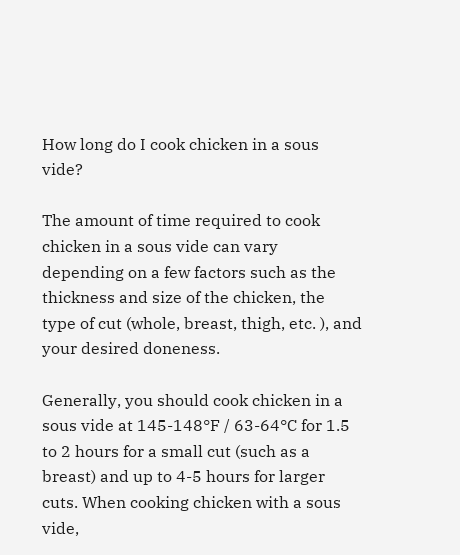How long do I cook chicken in a sous vide?

The amount of time required to cook chicken in a sous vide can vary depending on a few factors such as the thickness and size of the chicken, the type of cut (whole, breast, thigh, etc. ), and your desired doneness.

Generally, you should cook chicken in a sous vide at 145-148°F / 63-64°C for 1.5 to 2 hours for a small cut (such as a breast) and up to 4-5 hours for larger cuts. When cooking chicken with a sous vide,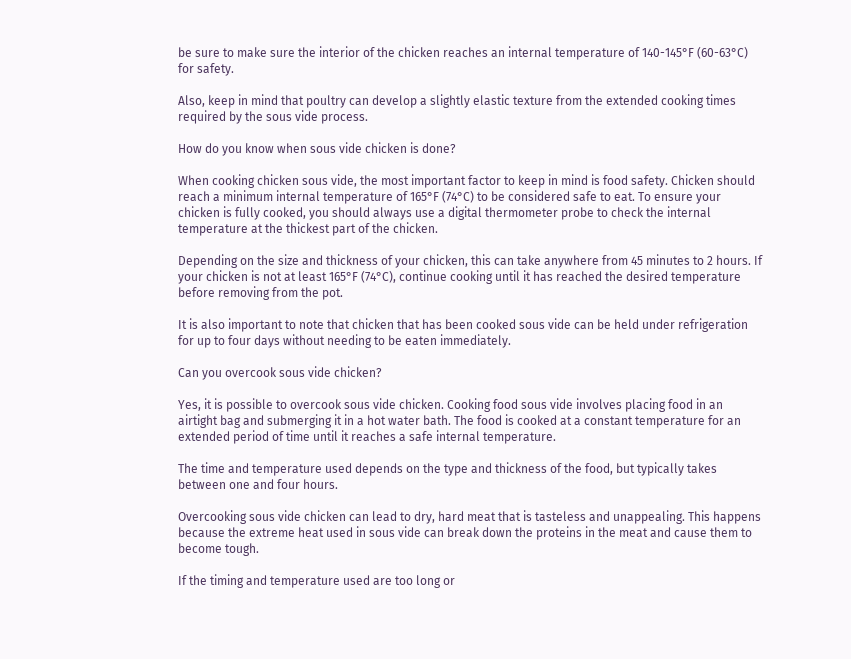be sure to make sure the interior of the chicken reaches an internal temperature of 140-145°F (60-63°C) for safety.

Also, keep in mind that poultry can develop a slightly elastic texture from the extended cooking times required by the sous vide process.

How do you know when sous vide chicken is done?

When cooking chicken sous vide, the most important factor to keep in mind is food safety. Chicken should reach a minimum internal temperature of 165°F (74°C) to be considered safe to eat. To ensure your chicken is fully cooked, you should always use a digital thermometer probe to check the internal temperature at the thickest part of the chicken.

Depending on the size and thickness of your chicken, this can take anywhere from 45 minutes to 2 hours. If your chicken is not at least 165°F (74°C), continue cooking until it has reached the desired temperature before removing from the pot.

It is also important to note that chicken that has been cooked sous vide can be held under refrigeration for up to four days without needing to be eaten immediately.

Can you overcook sous vide chicken?

Yes, it is possible to overcook sous vide chicken. Cooking food sous vide involves placing food in an airtight bag and submerging it in a hot water bath. The food is cooked at a constant temperature for an extended period of time until it reaches a safe internal temperature.

The time and temperature used depends on the type and thickness of the food, but typically takes between one and four hours.

Overcooking sous vide chicken can lead to dry, hard meat that is tasteless and unappealing. This happens because the extreme heat used in sous vide can break down the proteins in the meat and cause them to become tough.

If the timing and temperature used are too long or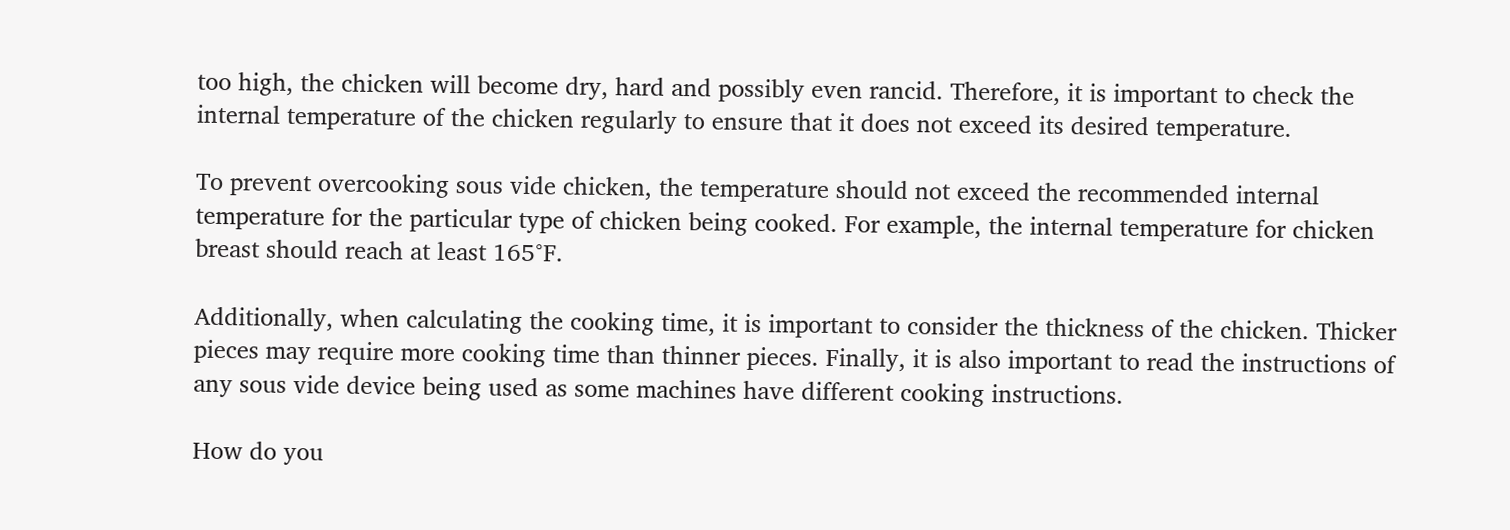too high, the chicken will become dry, hard and possibly even rancid. Therefore, it is important to check the internal temperature of the chicken regularly to ensure that it does not exceed its desired temperature.

To prevent overcooking sous vide chicken, the temperature should not exceed the recommended internal temperature for the particular type of chicken being cooked. For example, the internal temperature for chicken breast should reach at least 165°F.

Additionally, when calculating the cooking time, it is important to consider the thickness of the chicken. Thicker pieces may require more cooking time than thinner pieces. Finally, it is also important to read the instructions of any sous vide device being used as some machines have different cooking instructions.

How do you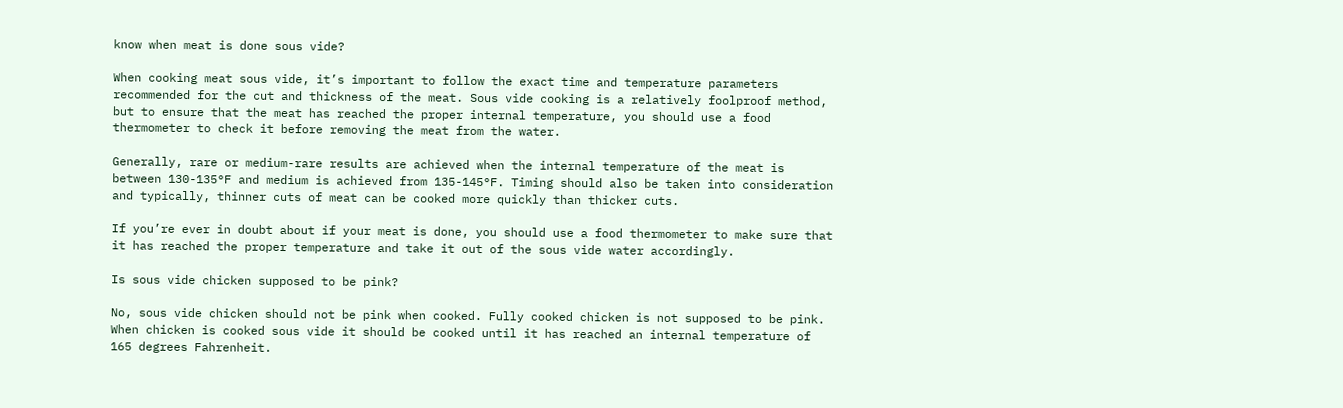know when meat is done sous vide?

When cooking meat sous vide, it’s important to follow the exact time and temperature parameters recommended for the cut and thickness of the meat. Sous vide cooking is a relatively foolproof method, but to ensure that the meat has reached the proper internal temperature, you should use a food thermometer to check it before removing the meat from the water.

Generally, rare or medium-rare results are achieved when the internal temperature of the meat is between 130-135°F and medium is achieved from 135-145°F. Timing should also be taken into consideration and typically, thinner cuts of meat can be cooked more quickly than thicker cuts.

If you’re ever in doubt about if your meat is done, you should use a food thermometer to make sure that it has reached the proper temperature and take it out of the sous vide water accordingly.

Is sous vide chicken supposed to be pink?

No, sous vide chicken should not be pink when cooked. Fully cooked chicken is not supposed to be pink. When chicken is cooked sous vide it should be cooked until it has reached an internal temperature of 165 degrees Fahrenheit.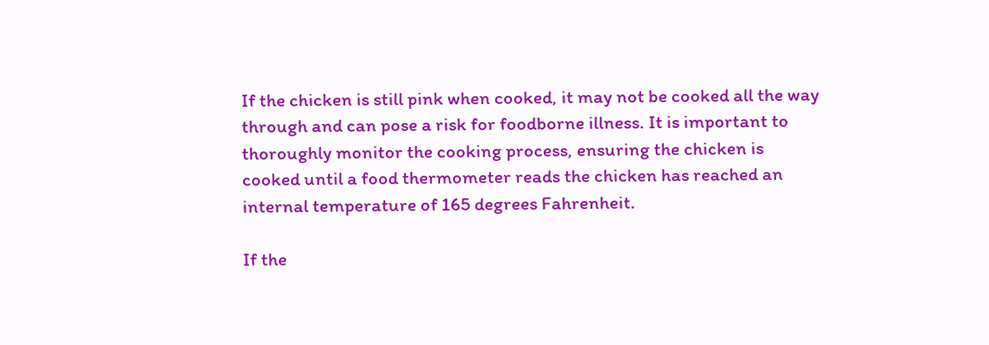If the chicken is still pink when cooked, it may not be cooked all the way through and can pose a risk for foodborne illness. It is important to thoroughly monitor the cooking process, ensuring the chicken is cooked until a food thermometer reads the chicken has reached an internal temperature of 165 degrees Fahrenheit.

If the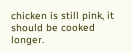chicken is still pink, it should be cooked longer.